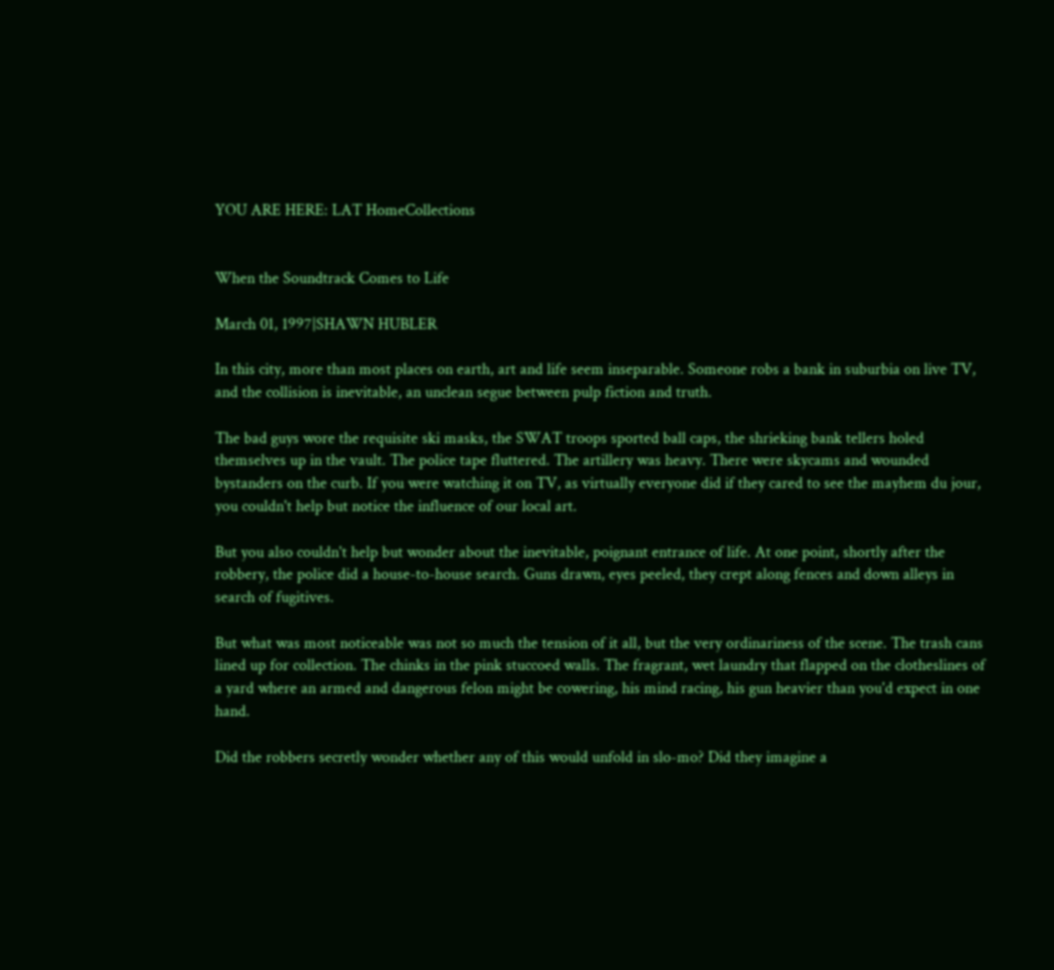YOU ARE HERE: LAT HomeCollections


When the Soundtrack Comes to Life

March 01, 1997|SHAWN HUBLER

In this city, more than most places on earth, art and life seem inseparable. Someone robs a bank in suburbia on live TV, and the collision is inevitable, an unclean segue between pulp fiction and truth.

The bad guys wore the requisite ski masks, the SWAT troops sported ball caps, the shrieking bank tellers holed themselves up in the vault. The police tape fluttered. The artillery was heavy. There were skycams and wounded bystanders on the curb. If you were watching it on TV, as virtually everyone did if they cared to see the mayhem du jour, you couldn't help but notice the influence of our local art.

But you also couldn't help but wonder about the inevitable, poignant entrance of life. At one point, shortly after the robbery, the police did a house-to-house search. Guns drawn, eyes peeled, they crept along fences and down alleys in search of fugitives.

But what was most noticeable was not so much the tension of it all, but the very ordinariness of the scene. The trash cans lined up for collection. The chinks in the pink stuccoed walls. The fragrant, wet laundry that flapped on the clotheslines of a yard where an armed and dangerous felon might be cowering, his mind racing, his gun heavier than you'd expect in one hand.

Did the robbers secretly wonder whether any of this would unfold in slo-mo? Did they imagine a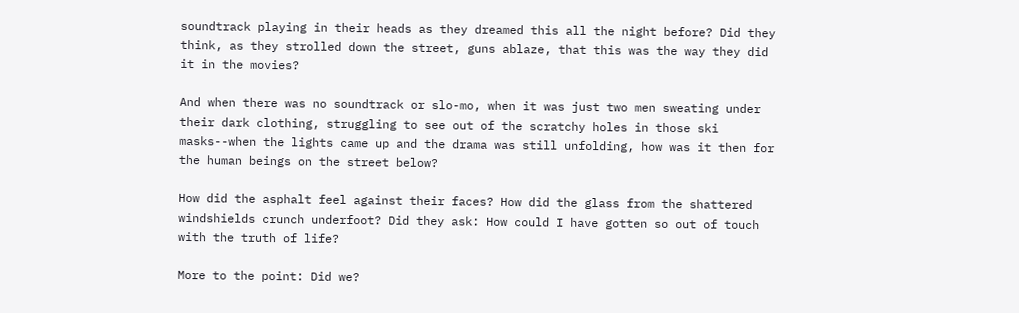soundtrack playing in their heads as they dreamed this all the night before? Did they think, as they strolled down the street, guns ablaze, that this was the way they did it in the movies?

And when there was no soundtrack or slo-mo, when it was just two men sweating under their dark clothing, struggling to see out of the scratchy holes in those ski masks--when the lights came up and the drama was still unfolding, how was it then for the human beings on the street below?

How did the asphalt feel against their faces? How did the glass from the shattered windshields crunch underfoot? Did they ask: How could I have gotten so out of touch with the truth of life?

More to the point: Did we?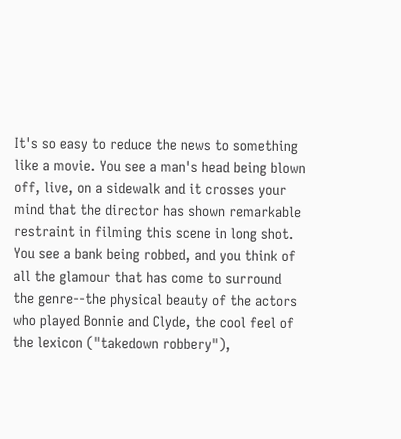It's so easy to reduce the news to something like a movie. You see a man's head being blown off, live, on a sidewalk and it crosses your mind that the director has shown remarkable restraint in filming this scene in long shot. You see a bank being robbed, and you think of all the glamour that has come to surround the genre--the physical beauty of the actors who played Bonnie and Clyde, the cool feel of the lexicon ("takedown robbery"),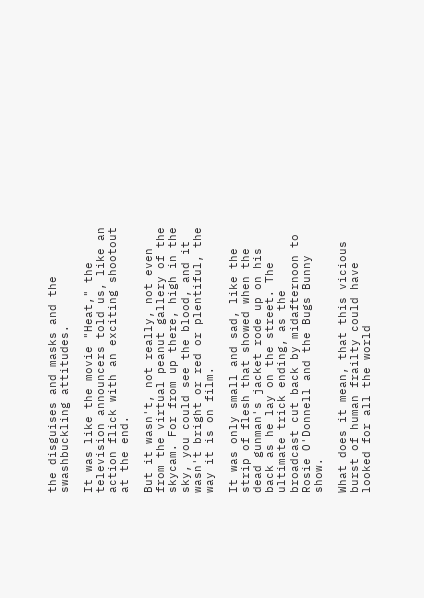the disguises and masks and the swashbuckling attitudes.

It was like the movie "Heat," the television announcers told us, like an action flick with an exciting shootout at the end.

But it wasn't, not really, not even from the virtual peanut gallery of the skycam. For from up there, high in the sky, you could see the blood, and it wasn't bright or red or plentiful, the way it is on film.

It was only small and sad, like the strip of flesh that showed when the dead gunman's jacket rode up on his back as he lay on the street. The ultimate trick ending, as the broadcast cut back by midafternoon to Rosie O'Donnell and the Bugs Bunny show.

What does it mean, that this vicious burst of human frailty could have looked for all the world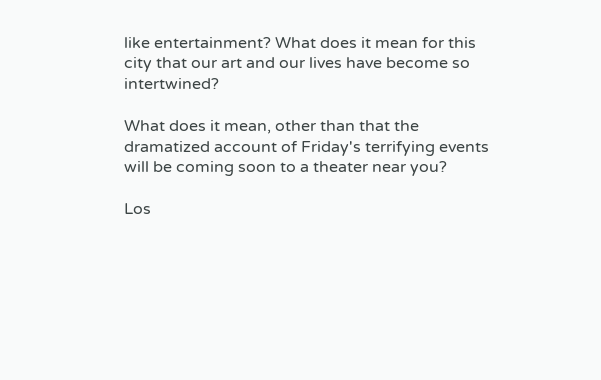like entertainment? What does it mean for this city that our art and our lives have become so intertwined?

What does it mean, other than that the dramatized account of Friday's terrifying events will be coming soon to a theater near you?

Los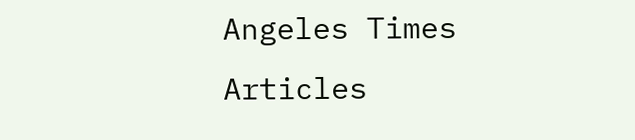Angeles Times Articles